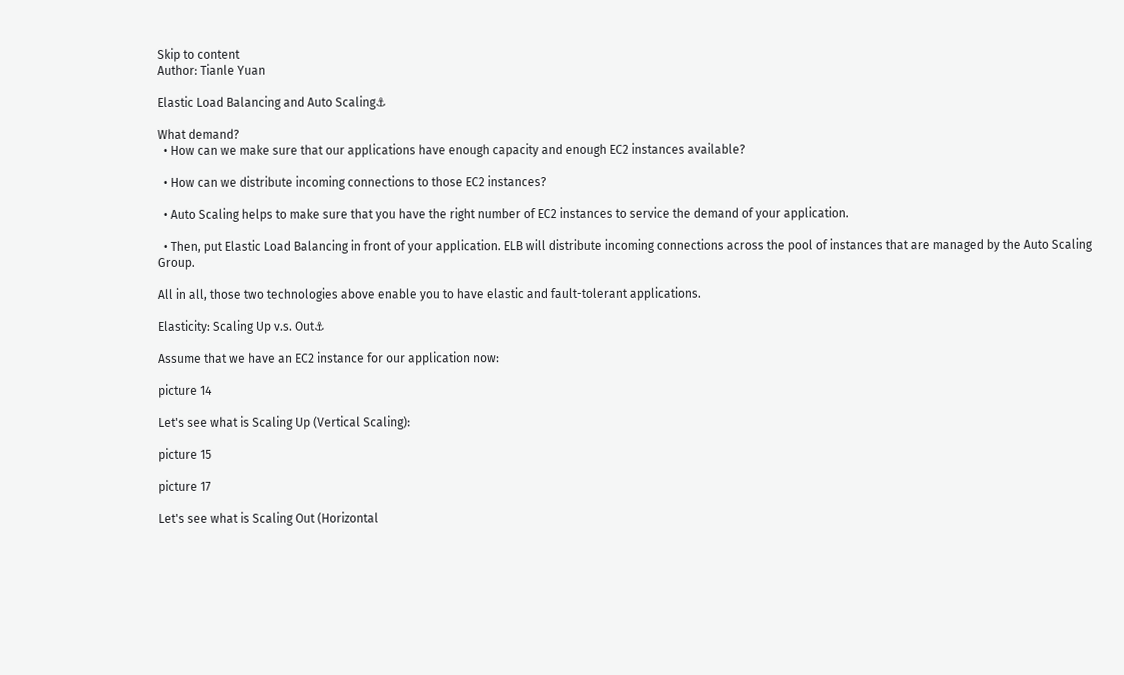Skip to content
Author: Tianle Yuan

Elastic Load Balancing and Auto Scaling⚓

What demand?
  • How can we make sure that our applications have enough capacity and enough EC2 instances available?

  • How can we distribute incoming connections to those EC2 instances?

  • Auto Scaling helps to make sure that you have the right number of EC2 instances to service the demand of your application.

  • Then, put Elastic Load Balancing in front of your application. ELB will distribute incoming connections across the pool of instances that are managed by the Auto Scaling Group.

All in all, those two technologies above enable you to have elastic and fault-tolerant applications.

Elasticity: Scaling Up v.s. Out⚓

Assume that we have an EC2 instance for our application now:

picture 14

Let's see what is Scaling Up (Vertical Scaling):

picture 15

picture 17

Let's see what is Scaling Out (Horizontal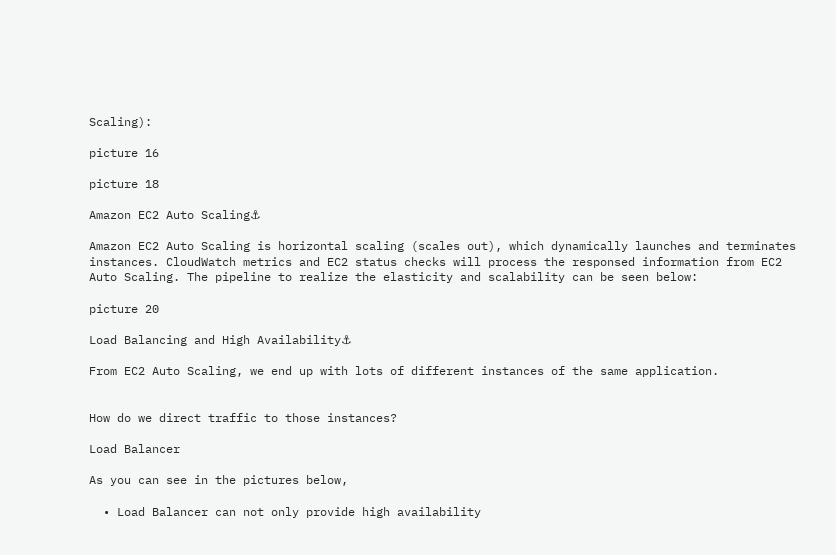Scaling):

picture 16

picture 18

Amazon EC2 Auto Scaling⚓

Amazon EC2 Auto Scaling is horizontal scaling (scales out), which dynamically launches and terminates instances. CloudWatch metrics and EC2 status checks will process the responsed information from EC2 Auto Scaling. The pipeline to realize the elasticity and scalability can be seen below:

picture 20

Load Balancing and High Availability⚓

From EC2 Auto Scaling, we end up with lots of different instances of the same application.


How do we direct traffic to those instances?

Load Balancer

As you can see in the pictures below,

  • Load Balancer can not only provide high availability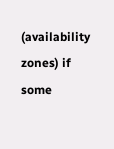(availability zones) if some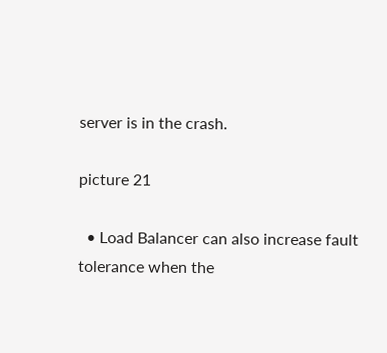server is in the crash.

picture 21

  • Load Balancer can also increase fault tolerance when the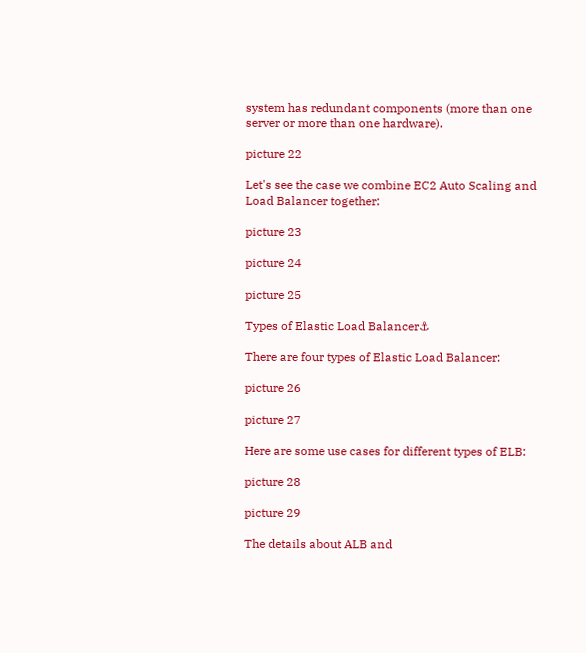system has redundant components (more than one server or more than one hardware).

picture 22

Let's see the case we combine EC2 Auto Scaling and Load Balancer together:

picture 23

picture 24

picture 25

Types of Elastic Load Balancer⚓

There are four types of Elastic Load Balancer:

picture 26

picture 27

Here are some use cases for different types of ELB:

picture 28

picture 29

The details about ALB and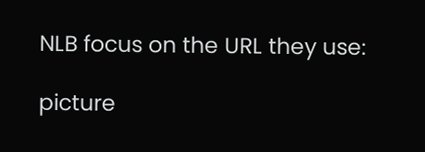NLB focus on the URL they use:

picture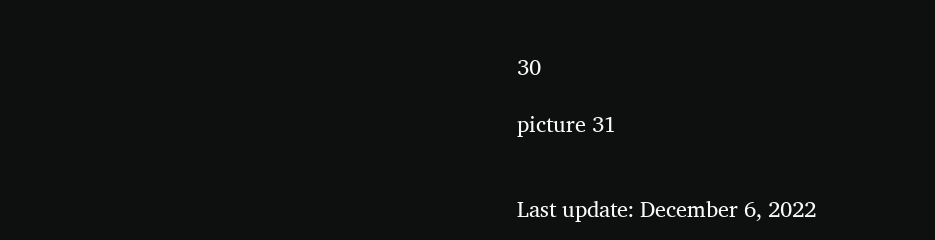30

picture 31


Last update: December 6, 2022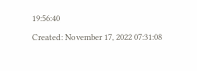19:56:40
Created: November 17, 2022 07:31:08